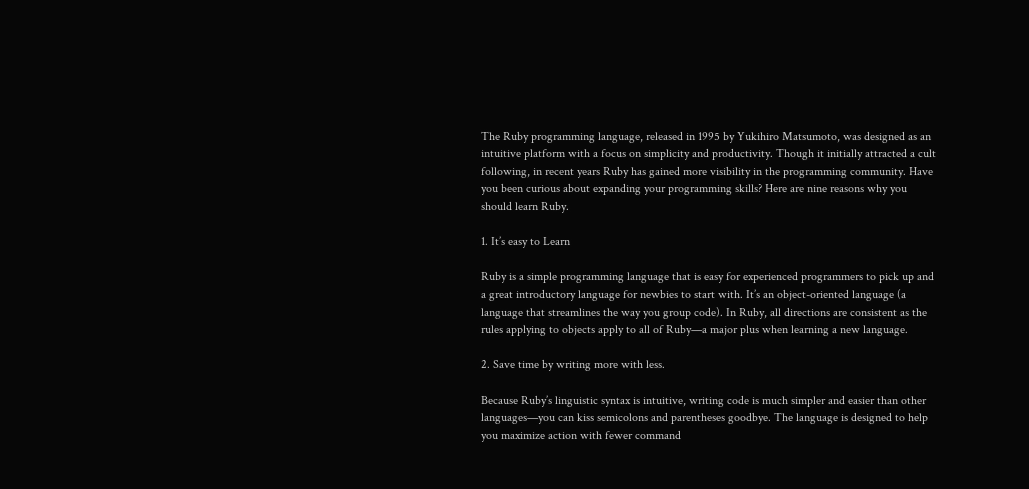The Ruby programming language, released in 1995 by Yukihiro Matsumoto, was designed as an intuitive platform with a focus on simplicity and productivity. Though it initially attracted a cult following, in recent years Ruby has gained more visibility in the programming community. Have you been curious about expanding your programming skills? Here are nine reasons why you should learn Ruby.

1. It’s easy to Learn

Ruby is a simple programming language that is easy for experienced programmers to pick up and a great introductory language for newbies to start with. It’s an object-oriented language (a language that streamlines the way you group code). In Ruby, all directions are consistent as the rules applying to objects apply to all of Ruby—a major plus when learning a new language.

2. Save time by writing more with less.

Because Ruby’s linguistic syntax is intuitive, writing code is much simpler and easier than other languages—you can kiss semicolons and parentheses goodbye. The language is designed to help you maximize action with fewer command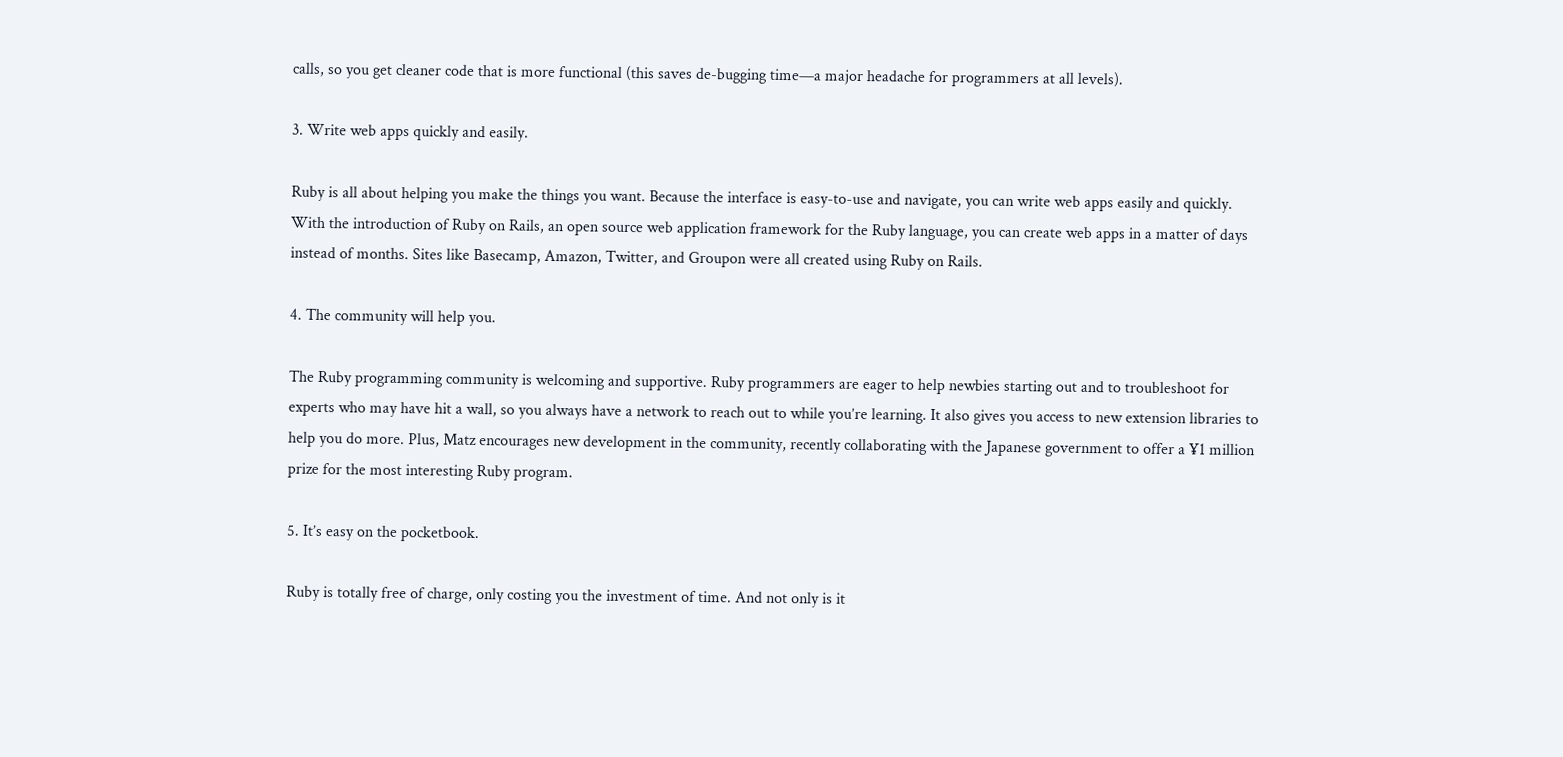calls, so you get cleaner code that is more functional (this saves de-bugging time—a major headache for programmers at all levels).

3. Write web apps quickly and easily.

Ruby is all about helping you make the things you want. Because the interface is easy-to-use and navigate, you can write web apps easily and quickly. With the introduction of Ruby on Rails, an open source web application framework for the Ruby language, you can create web apps in a matter of days instead of months. Sites like Basecamp, Amazon, Twitter, and Groupon were all created using Ruby on Rails.

4. The community will help you.

The Ruby programming community is welcoming and supportive. Ruby programmers are eager to help newbies starting out and to troubleshoot for experts who may have hit a wall, so you always have a network to reach out to while you’re learning. It also gives you access to new extension libraries to help you do more. Plus, Matz encourages new development in the community, recently collaborating with the Japanese government to offer a ¥1 million prize for the most interesting Ruby program.

5. It’s easy on the pocketbook.

Ruby is totally free of charge, only costing you the investment of time. And not only is it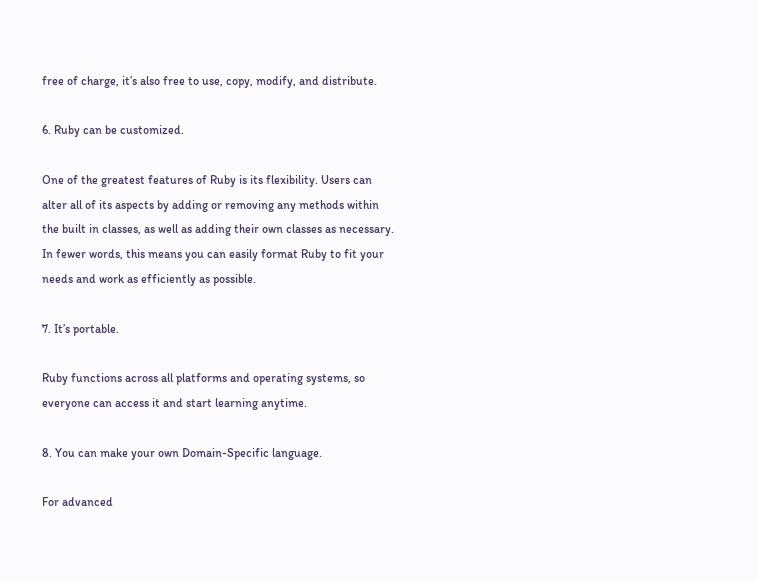free of charge, it’s also free to use, copy, modify, and distribute.

6. Ruby can be customized.

One of the greatest features of Ruby is its flexibility. Users can alter all of its aspects by adding or removing any methods within the built in classes, as well as adding their own classes as necessary. In fewer words, this means you can easily format Ruby to fit your needs and work as efficiently as possible.

7. It’s portable.

Ruby functions across all platforms and operating systems, so everyone can access it and start learning anytime.

8. You can make your own Domain-Specific language.

For advanced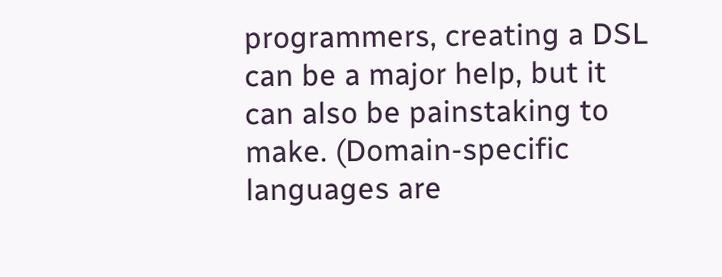programmers, creating a DSL can be a major help, but it can also be painstaking to make. (Domain-specific languages are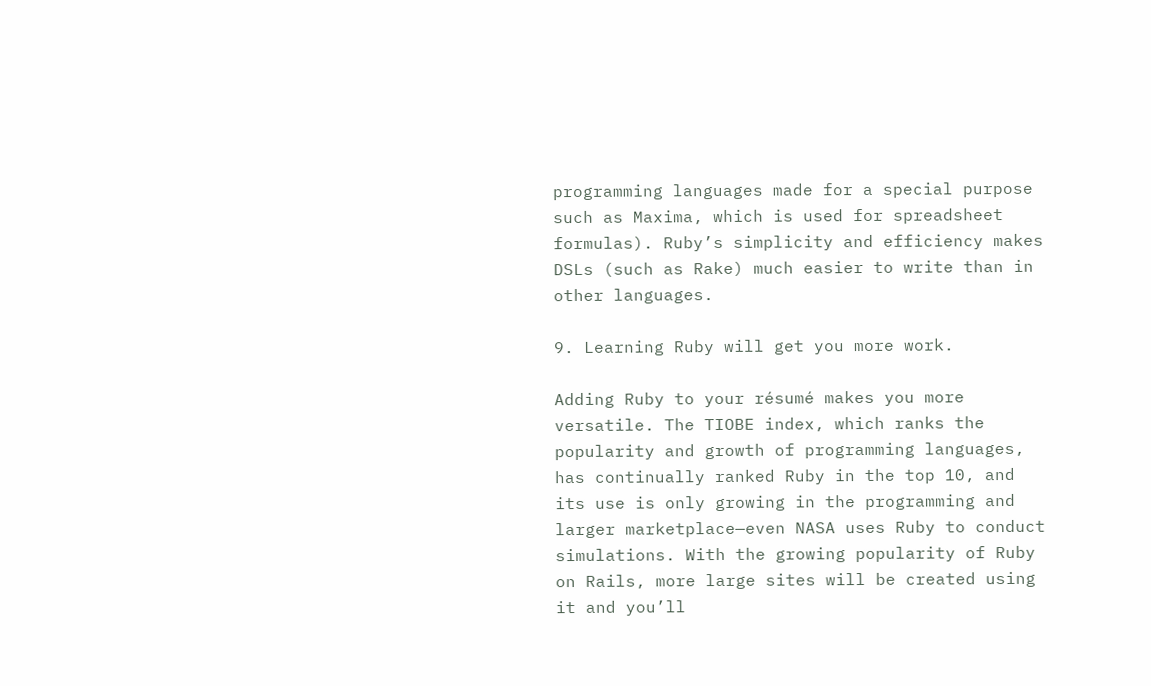programming languages made for a special purpose such as Maxima, which is used for spreadsheet formulas). Ruby’s simplicity and efficiency makes DSLs (such as Rake) much easier to write than in other languages.

9. Learning Ruby will get you more work.

Adding Ruby to your résumé makes you more versatile. The TIOBE index, which ranks the popularity and growth of programming languages, has continually ranked Ruby in the top 10, and its use is only growing in the programming and larger marketplace—even NASA uses Ruby to conduct simulations. With the growing popularity of Ruby on Rails, more large sites will be created using it and you’ll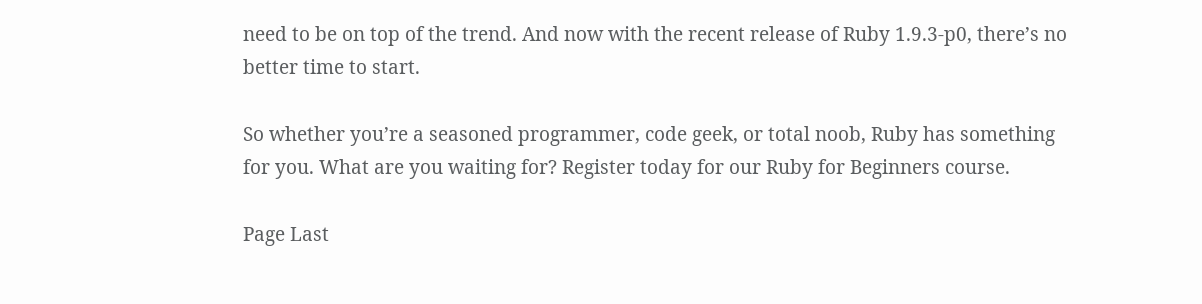need to be on top of the trend. And now with the recent release of Ruby 1.9.3-p0, there’s no better time to start.

So whether you’re a seasoned programmer, code geek, or total noob, Ruby has something for you. What are you waiting for? Register today for our Ruby for Beginners course.

Page Last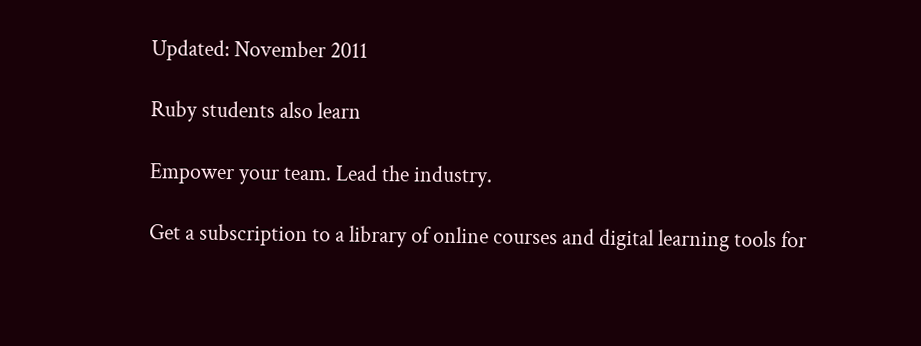Updated: November 2011

Ruby students also learn

Empower your team. Lead the industry.

Get a subscription to a library of online courses and digital learning tools for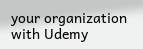your organization with Udemy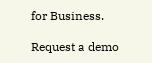for Business.

Request a demo